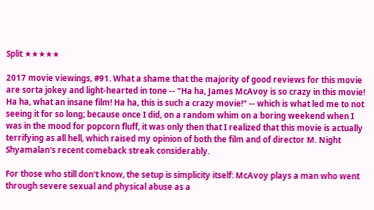Split ★★★★★

2017 movie viewings, #91. What a shame that the majority of good reviews for this movie are sorta jokey and light-hearted in tone -- "Ha ha, James McAvoy is so crazy in this movie! Ha ha, what an insane film! Ha ha, this is such a crazy movie!" -- which is what led me to not seeing it for so long; because once I did, on a random whim on a boring weekend when I was in the mood for popcorn fluff, it was only then that I realized that this movie is actually terrifying as all hell, which raised my opinion of both the film and of director M. Night Shyamalan's recent comeback streak considerably.

For those who still don't know, the setup is simplicity itself: McAvoy plays a man who went through severe sexual and physical abuse as a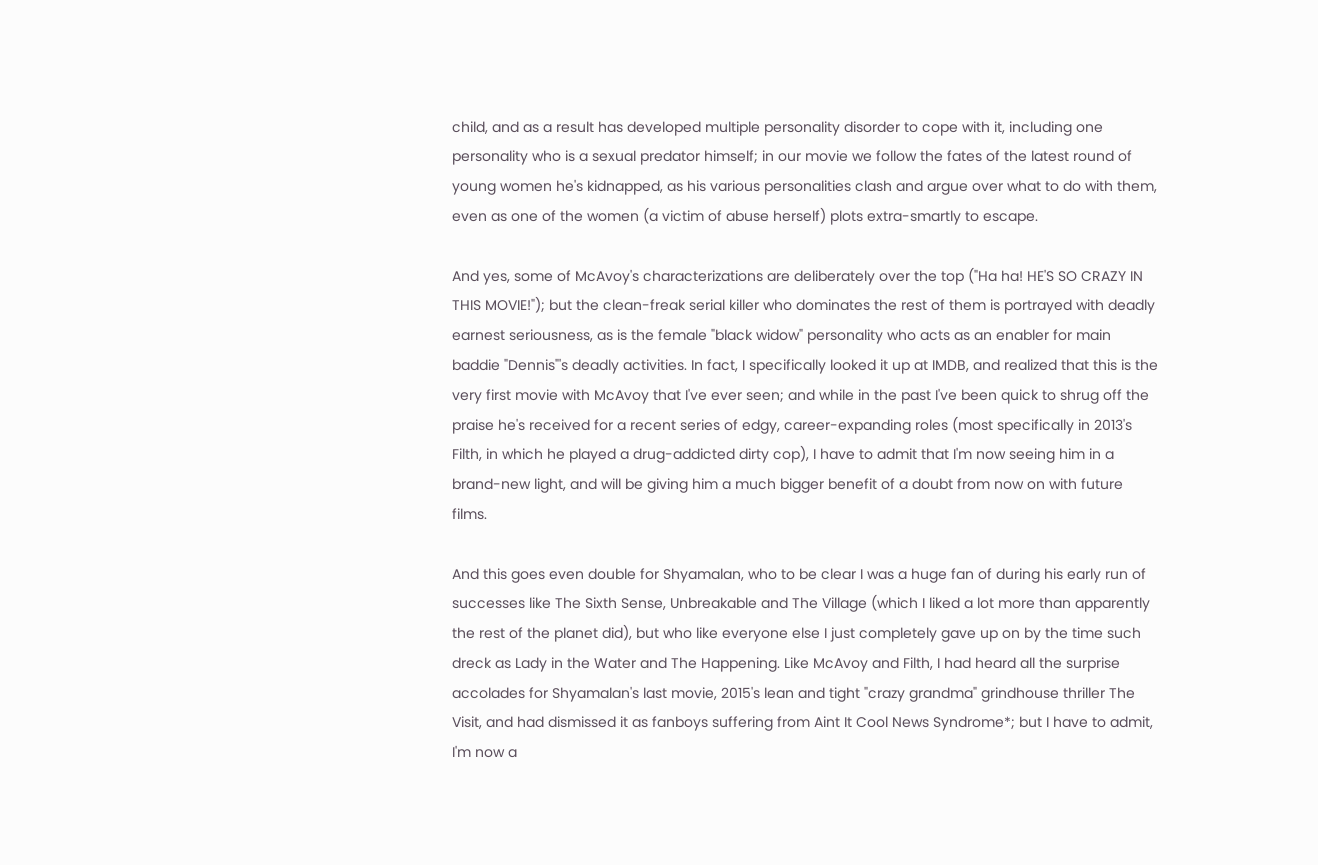child, and as a result has developed multiple personality disorder to cope with it, including one personality who is a sexual predator himself; in our movie we follow the fates of the latest round of young women he's kidnapped, as his various personalities clash and argue over what to do with them, even as one of the women (a victim of abuse herself) plots extra-smartly to escape.

And yes, some of McAvoy's characterizations are deliberately over the top ("Ha ha! HE'S SO CRAZY IN THIS MOVIE!"); but the clean-freak serial killer who dominates the rest of them is portrayed with deadly earnest seriousness, as is the female "black widow" personality who acts as an enabler for main baddie "Dennis"'s deadly activities. In fact, I specifically looked it up at IMDB, and realized that this is the very first movie with McAvoy that I've ever seen; and while in the past I've been quick to shrug off the praise he's received for a recent series of edgy, career-expanding roles (most specifically in 2013's Filth, in which he played a drug-addicted dirty cop), I have to admit that I'm now seeing him in a brand-new light, and will be giving him a much bigger benefit of a doubt from now on with future films.

And this goes even double for Shyamalan, who to be clear I was a huge fan of during his early run of successes like The Sixth Sense, Unbreakable and The Village (which I liked a lot more than apparently the rest of the planet did), but who like everyone else I just completely gave up on by the time such dreck as Lady in the Water and The Happening. Like McAvoy and Filth, I had heard all the surprise accolades for Shyamalan's last movie, 2015's lean and tight "crazy grandma" grindhouse thriller The Visit, and had dismissed it as fanboys suffering from Aint It Cool News Syndrome*; but I have to admit, I'm now a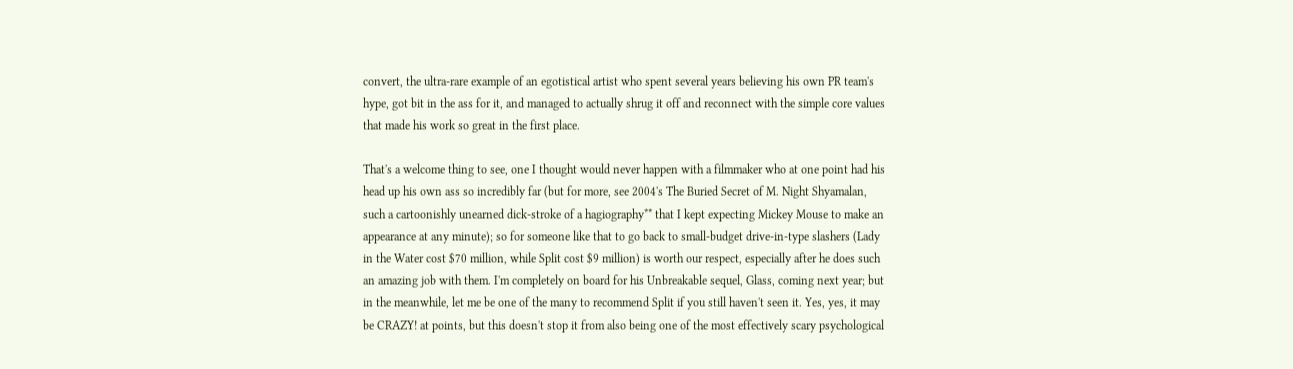convert, the ultra-rare example of an egotistical artist who spent several years believing his own PR team's hype, got bit in the ass for it, and managed to actually shrug it off and reconnect with the simple core values that made his work so great in the first place.

That's a welcome thing to see, one I thought would never happen with a filmmaker who at one point had his head up his own ass so incredibly far (but for more, see 2004's The Buried Secret of M. Night Shyamalan, such a cartoonishly unearned dick-stroke of a hagiography** that I kept expecting Mickey Mouse to make an appearance at any minute); so for someone like that to go back to small-budget drive-in-type slashers (Lady in the Water cost $70 million, while Split cost $9 million) is worth our respect, especially after he does such an amazing job with them. I'm completely on board for his Unbreakable sequel, Glass, coming next year; but in the meanwhile, let me be one of the many to recommend Split if you still haven't seen it. Yes, yes, it may be CRAZY! at points, but this doesn't stop it from also being one of the most effectively scary psychological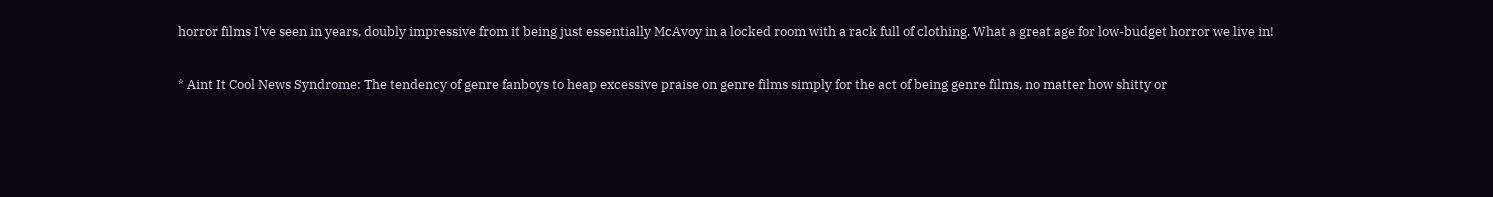horror films I've seen in years, doubly impressive from it being just essentially McAvoy in a locked room with a rack full of clothing. What a great age for low-budget horror we live in!

* Aint It Cool News Syndrome: The tendency of genre fanboys to heap excessive praise on genre films simply for the act of being genre films, no matter how shitty or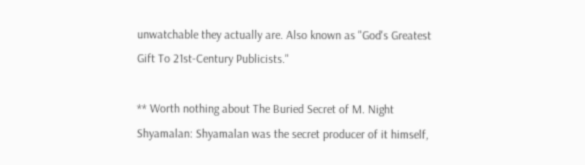unwatchable they actually are. Also known as "God's Greatest Gift To 21st-Century Publicists."

** Worth nothing about The Buried Secret of M. Night Shyamalan: Shyamalan was the secret producer of it himself,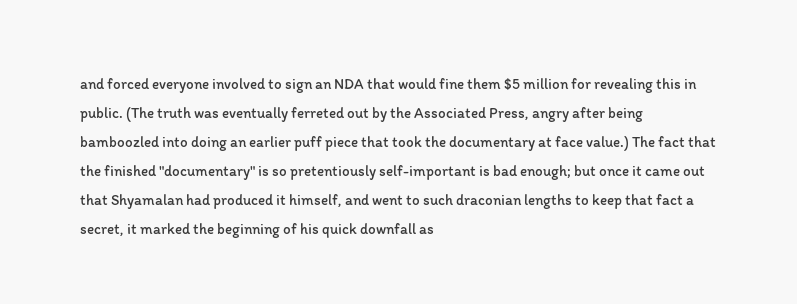and forced everyone involved to sign an NDA that would fine them $5 million for revealing this in public. (The truth was eventually ferreted out by the Associated Press, angry after being bamboozled into doing an earlier puff piece that took the documentary at face value.) The fact that the finished "documentary" is so pretentiously self-important is bad enough; but once it came out that Shyamalan had produced it himself, and went to such draconian lengths to keep that fact a secret, it marked the beginning of his quick downfall as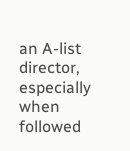an A-list director, especially when followed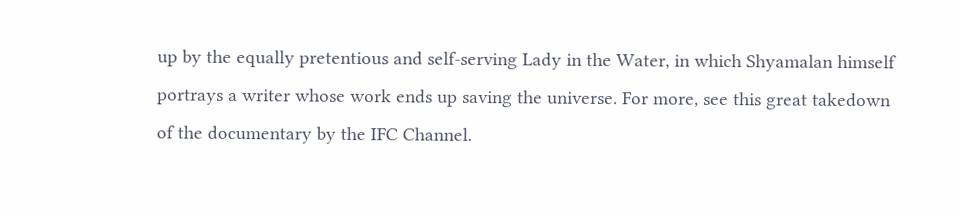up by the equally pretentious and self-serving Lady in the Water, in which Shyamalan himself portrays a writer whose work ends up saving the universe. For more, see this great takedown of the documentary by the IFC Channel.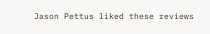Jason Pettus liked these reviews